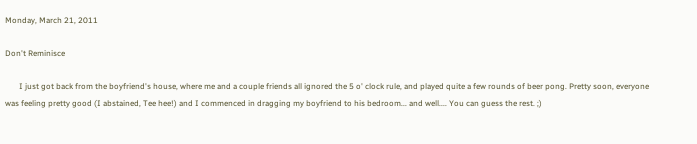Monday, March 21, 2011

Don't Reminisce

       I just got back from the boyfriend's house, where me and a couple friends all ignored the 5 o' clock rule, and played quite a few rounds of beer pong. Pretty soon, everyone was feeling pretty good (I abstained, Tee hee!) and I commenced in dragging my boyfriend to his bedroom... and well.... You can guess the rest. ;)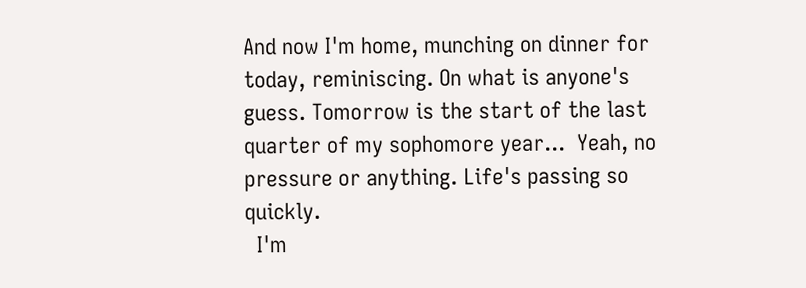And now I'm home, munching on dinner for today, reminiscing. On what is anyone's guess. Tomorrow is the start of the last quarter of my sophomore year...  Yeah, no pressure or anything. Life's passing so quickly.
  I'm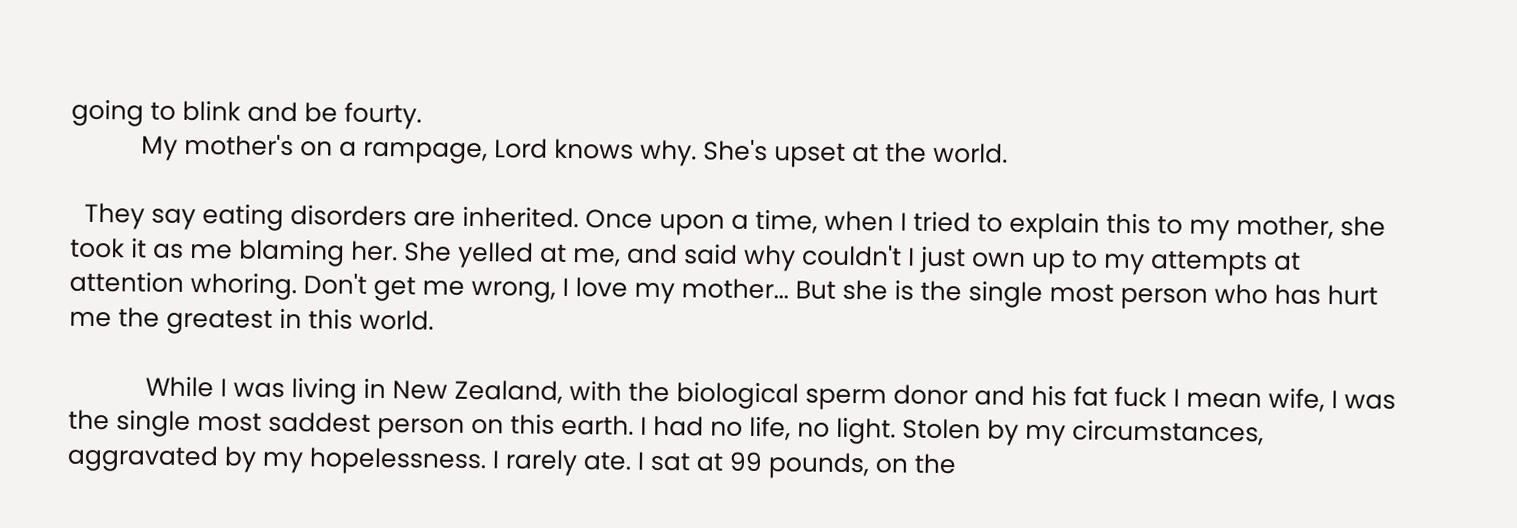going to blink and be fourty.
          My mother's on a rampage, Lord knows why. She's upset at the world.

  They say eating disorders are inherited. Once upon a time, when I tried to explain this to my mother, she took it as me blaming her. She yelled at me, and said why couldn't I just own up to my attempts at attention whoring. Don't get me wrong, I love my mother... But she is the single most person who has hurt me the greatest in this world.

           While I was living in New Zealand, with the biological sperm donor and his fat fuck I mean wife, I was the single most saddest person on this earth. I had no life, no light. Stolen by my circumstances, aggravated by my hopelessness. I rarely ate. I sat at 99 pounds, on the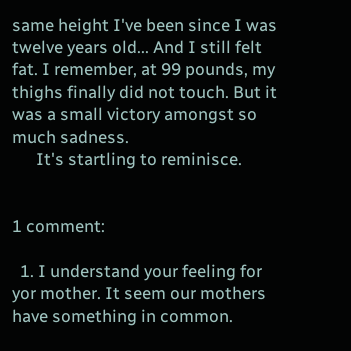same height I've been since I was twelve years old... And I still felt fat. I remember, at 99 pounds, my thighs finally did not touch. But it was a small victory amongst so much sadness.
      It's startling to reminisce.


1 comment:

  1. I understand your feeling for yor mother. It seem our mothers have something in common.